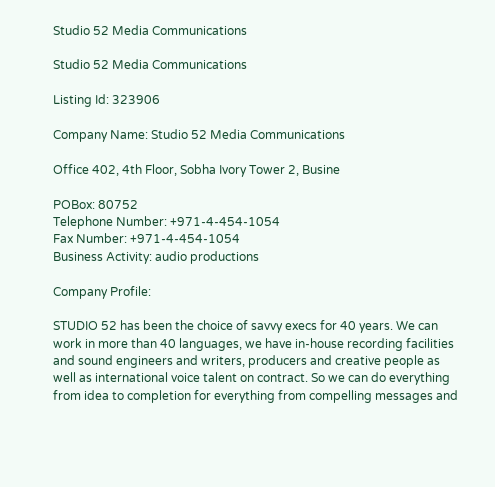Studio 52 Media Communications

Studio 52 Media Communications

Listing Id: 323906

Company Name: Studio 52 Media Communications

Office 402, 4th Floor, Sobha Ivory Tower 2, Busine

POBox: 80752
Telephone Number: +971-4-454-1054
Fax Number: +971-4-454-1054
Business Activity: audio productions

Company Profile:

STUDIO 52 has been the choice of savvy execs for 40 years. We can work in more than 40 languages, we have in-house recording facilities and sound engineers and writers, producers and creative people as well as international voice talent on contract. So we can do everything from idea to completion for everything from compelling messages and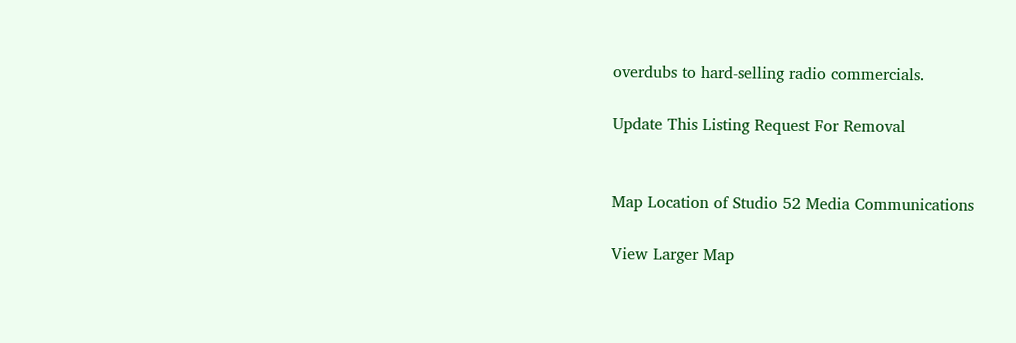overdubs to hard-selling radio commercials.

Update This Listing Request For Removal


Map Location of Studio 52 Media Communications

View Larger Map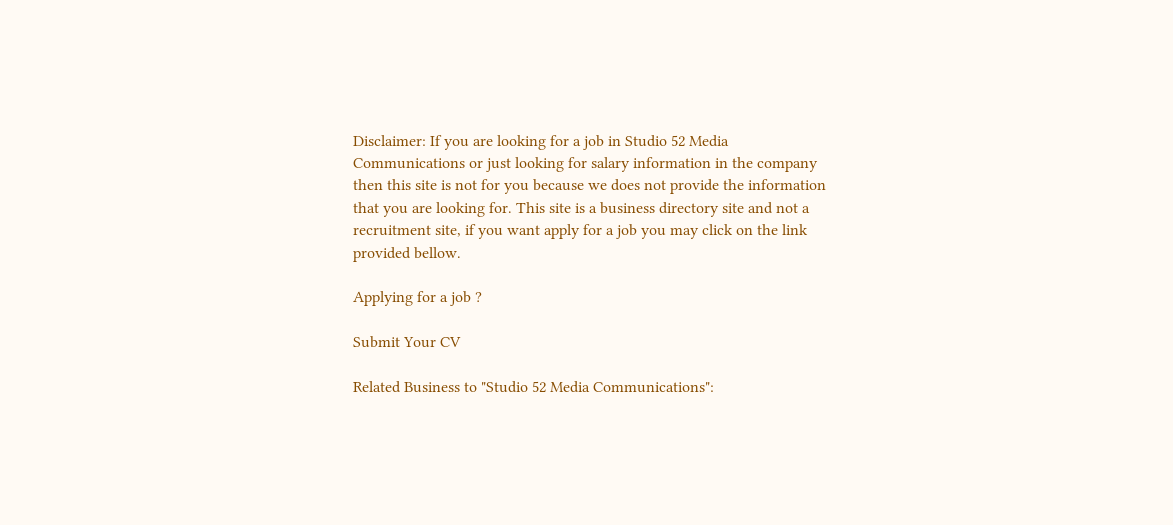Disclaimer: If you are looking for a job in Studio 52 Media Communications or just looking for salary information in the company then this site is not for you because we does not provide the information that you are looking for. This site is a business directory site and not a recruitment site, if you want apply for a job you may click on the link provided bellow.

Applying for a job ?

Submit Your CV

Related Business to "Studio 52 Media Communications":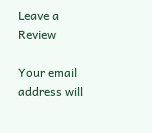Leave a Review

Your email address will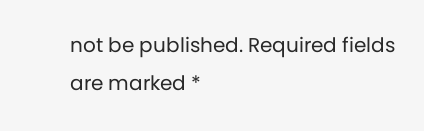not be published. Required fields are marked *